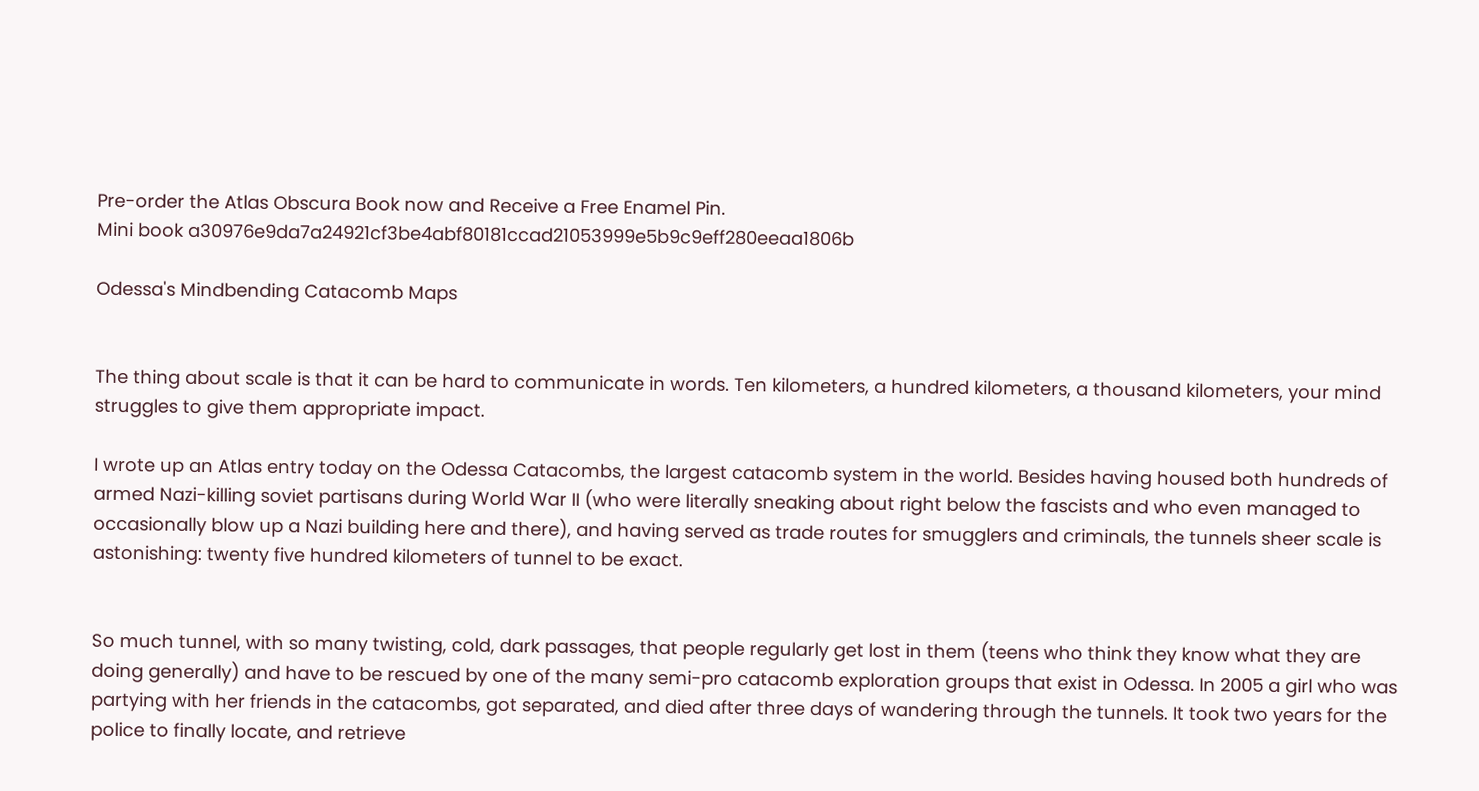Pre-order the Atlas Obscura Book now and Receive a Free Enamel Pin.
Mini book a30976e9da7a24921cf3be4abf80181ccad21053999e5b9c9eff280eeaa1806b

Odessa's Mindbending Catacomb Maps


The thing about scale is that it can be hard to communicate in words. Ten kilometers, a hundred kilometers, a thousand kilometers, your mind struggles to give them appropriate impact.

I wrote up an Atlas entry today on the Odessa Catacombs, the largest catacomb system in the world. Besides having housed both hundreds of armed Nazi-killing soviet partisans during World War II (who were literally sneaking about right below the fascists and who even managed to occasionally blow up a Nazi building here and there), and having served as trade routes for smugglers and criminals, the tunnels sheer scale is astonishing: twenty five hundred kilometers of tunnel to be exact.


So much tunnel, with so many twisting, cold, dark passages, that people regularly get lost in them (teens who think they know what they are doing generally) and have to be rescued by one of the many semi-pro catacomb exploration groups that exist in Odessa. In 2005 a girl who was partying with her friends in the catacombs, got separated, and died after three days of wandering through the tunnels. It took two years for the police to finally locate, and retrieve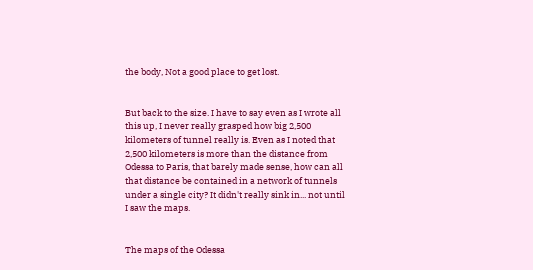the body, Not a good place to get lost.


But back to the size. I have to say even as I wrote all this up, I never really grasped how big 2,500 kilometers of tunnel really is. Even as I noted that 2,500 kilometers is more than the distance from Odessa to Paris, that barely made sense, how can all that distance be contained in a network of tunnels under a single city? It didn't really sink in... not until I saw the maps.


The maps of the Odessa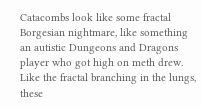Catacombs look like some fractal Borgesian nightmare, like something an autistic Dungeons and Dragons player who got high on meth drew. Like the fractal branching in the lungs, these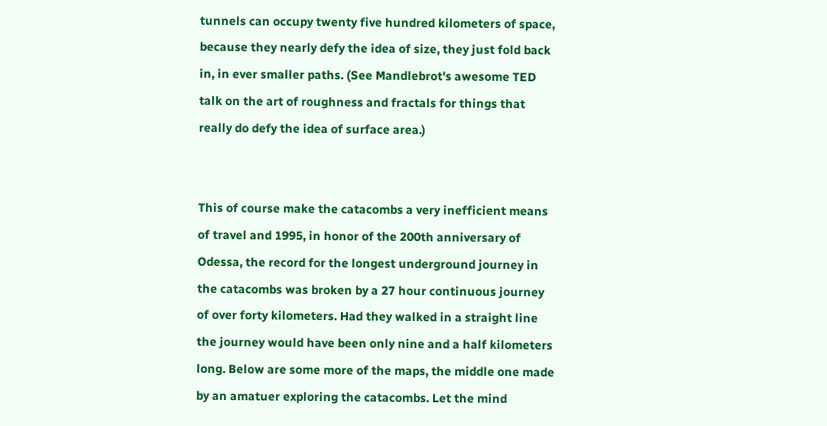tunnels can occupy twenty five hundred kilometers of space, because they nearly defy the idea of size, they just fold back in, in ever smaller paths. (See Mandlebrot's awesome TED talk on the art of roughness and fractals for things that really do defy the idea of surface area.)


This of course make the catacombs a very inefficient means of travel and 1995, in honor of the 200th anniversary of Odessa, the record for the longest underground journey in the catacombs was broken by a 27 hour continuous journey of over forty kilometers. Had they walked in a straight line the journey would have been only nine and a half kilometers long. Below are some more of the maps, the middle one made by an amatuer exploring the catacombs. Let the mind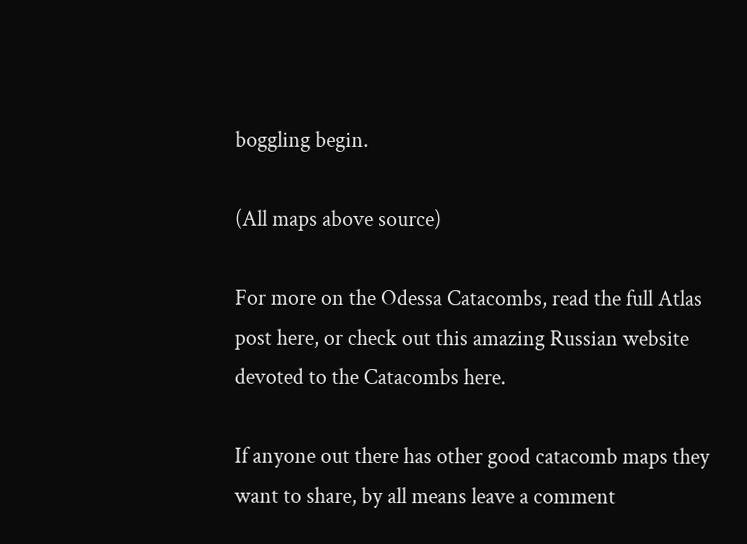boggling begin.

(All maps above source)

For more on the Odessa Catacombs, read the full Atlas post here, or check out this amazing Russian website devoted to the Catacombs here.

If anyone out there has other good catacomb maps they want to share, by all means leave a comment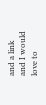and a link and I would love to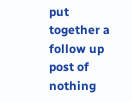put together a follow up post of nothing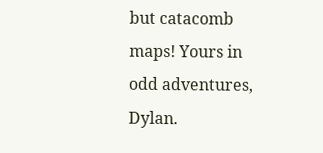but catacomb maps! Yours in odd adventures, Dylan.